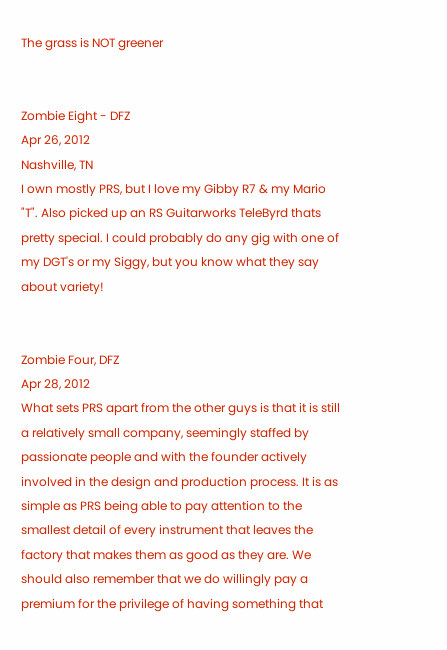The grass is NOT greener


Zombie Eight - DFZ
Apr 26, 2012
Nashville, TN
I own mostly PRS, but I love my Gibby R7 & my Mario "T". Also picked up an RS Guitarworks TeleByrd thats pretty special. I could probably do any gig with one of my DGT's or my Siggy, but you know what they say about variety!


Zombie Four, DFZ
Apr 28, 2012
What sets PRS apart from the other guys is that it is still a relatively small company, seemingly staffed by passionate people and with the founder actively involved in the design and production process. It is as simple as PRS being able to pay attention to the smallest detail of every instrument that leaves the factory that makes them as good as they are. We should also remember that we do willingly pay a premium for the privilege of having something that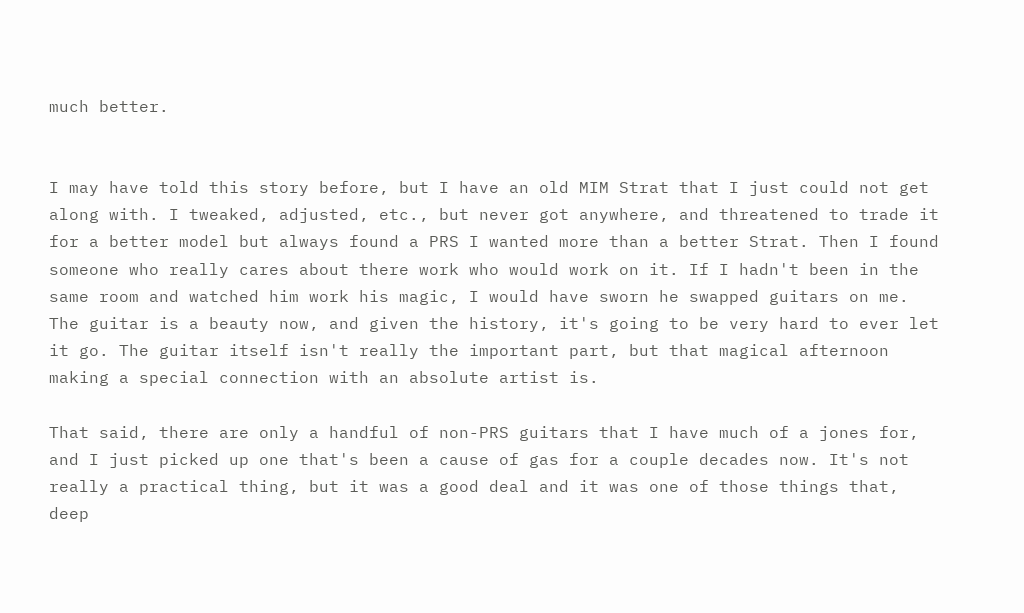much better.


I may have told this story before, but I have an old MIM Strat that I just could not get along with. I tweaked, adjusted, etc., but never got anywhere, and threatened to trade it for a better model but always found a PRS I wanted more than a better Strat. Then I found someone who really cares about there work who would work on it. If I hadn't been in the same room and watched him work his magic, I would have sworn he swapped guitars on me. The guitar is a beauty now, and given the history, it's going to be very hard to ever let it go. The guitar itself isn't really the important part, but that magical afternoon making a special connection with an absolute artist is.

That said, there are only a handful of non-PRS guitars that I have much of a jones for, and I just picked up one that's been a cause of gas for a couple decades now. It's not really a practical thing, but it was a good deal and it was one of those things that, deep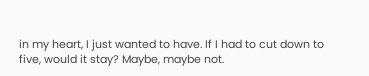in my heart, I just wanted to have. If I had to cut down to five, would it stay? Maybe, maybe not.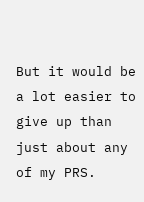But it would be a lot easier to give up than just about any of my PRS.